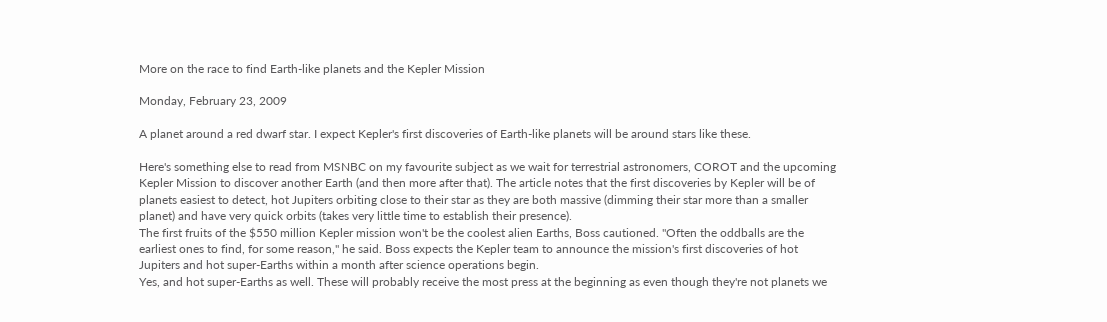More on the race to find Earth-like planets and the Kepler Mission

Monday, February 23, 2009

A planet around a red dwarf star. I expect Kepler's first discoveries of Earth-like planets will be around stars like these.

Here's something else to read from MSNBC on my favourite subject as we wait for terrestrial astronomers, COROT and the upcoming Kepler Mission to discover another Earth (and then more after that). The article notes that the first discoveries by Kepler will be of planets easiest to detect, hot Jupiters orbiting close to their star as they are both massive (dimming their star more than a smaller planet) and have very quick orbits (takes very little time to establish their presence).
The first fruits of the $550 million Kepler mission won't be the coolest alien Earths, Boss cautioned. "Often the oddballs are the earliest ones to find, for some reason," he said. Boss expects the Kepler team to announce the mission's first discoveries of hot Jupiters and hot super-Earths within a month after science operations begin.
Yes, and hot super-Earths as well. These will probably receive the most press at the beginning as even though they're not planets we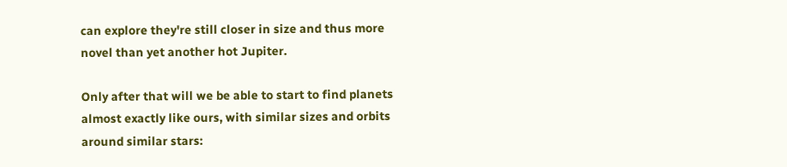can explore they're still closer in size and thus more novel than yet another hot Jupiter.

Only after that will we be able to start to find planets almost exactly like ours, with similar sizes and orbits around similar stars: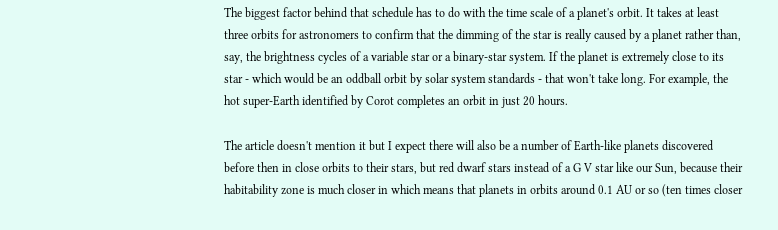The biggest factor behind that schedule has to do with the time scale of a planet's orbit. It takes at least three orbits for astronomers to confirm that the dimming of the star is really caused by a planet rather than, say, the brightness cycles of a variable star or a binary-star system. If the planet is extremely close to its star - which would be an oddball orbit by solar system standards - that won't take long. For example, the hot super-Earth identified by Corot completes an orbit in just 20 hours.

The article doesn't mention it but I expect there will also be a number of Earth-like planets discovered before then in close orbits to their stars, but red dwarf stars instead of a G V star like our Sun, because their habitability zone is much closer in which means that planets in orbits around 0.1 AU or so (ten times closer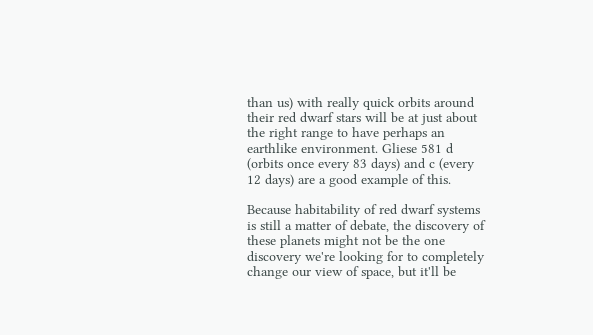than us) with really quick orbits around their red dwarf stars will be at just about the right range to have perhaps an earthlike environment. Gliese 581 d (orbits once every 83 days) and c (every 12 days) are a good example of this.

Because habitability of red dwarf systems is still a matter of debate, the discovery of these planets might not be the one discovery we're looking for to completely change our view of space, but it'll be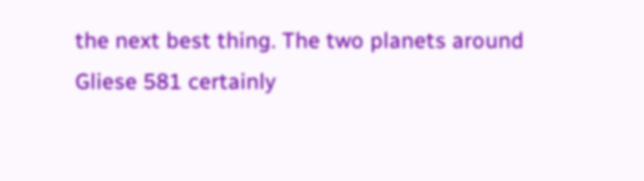the next best thing. The two planets around Gliese 581 certainly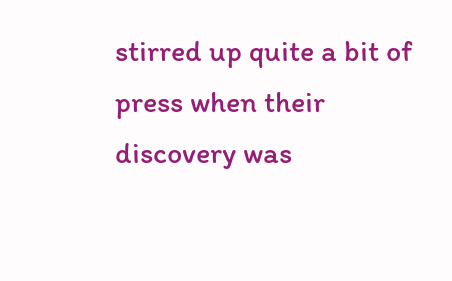stirred up quite a bit of press when their discovery was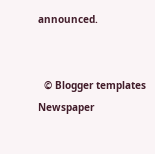announced.


  © Blogger templates Newspaper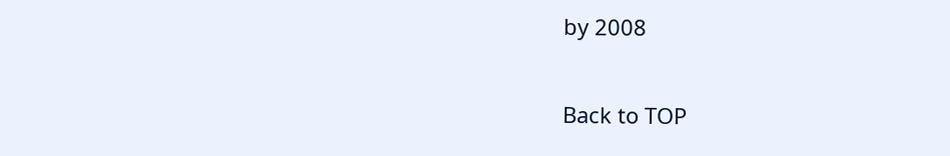by 2008

Back to TOP